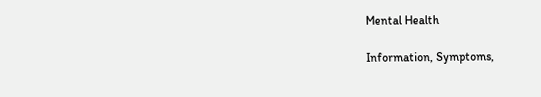Mental Health

Information, Symptoms,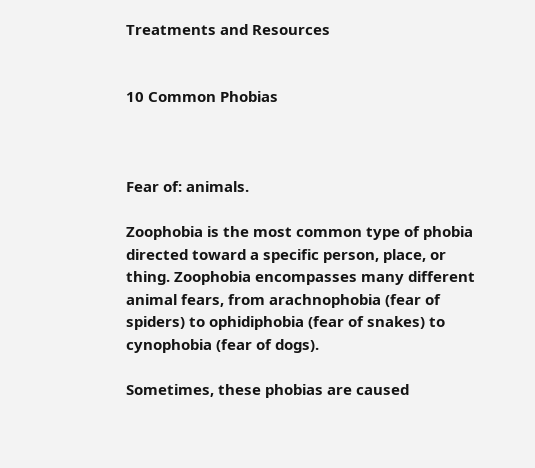Treatments and Resources


10 Common Phobias



Fear of: animals.

Zoophobia is the most common type of phobia directed toward a specific person, place, or thing. Zoophobia encompasses many different animal fears, from arachnophobia (fear of spiders) to ophidiphobia (fear of snakes) to cynophobia (fear of dogs).

Sometimes, these phobias are caused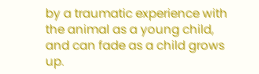by a traumatic experience with the animal as a young child, and can fade as a child grows up.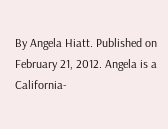By Angela Hiatt. Published on February 21, 2012. Angela is a California-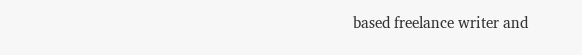based freelance writer and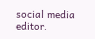social media editor.